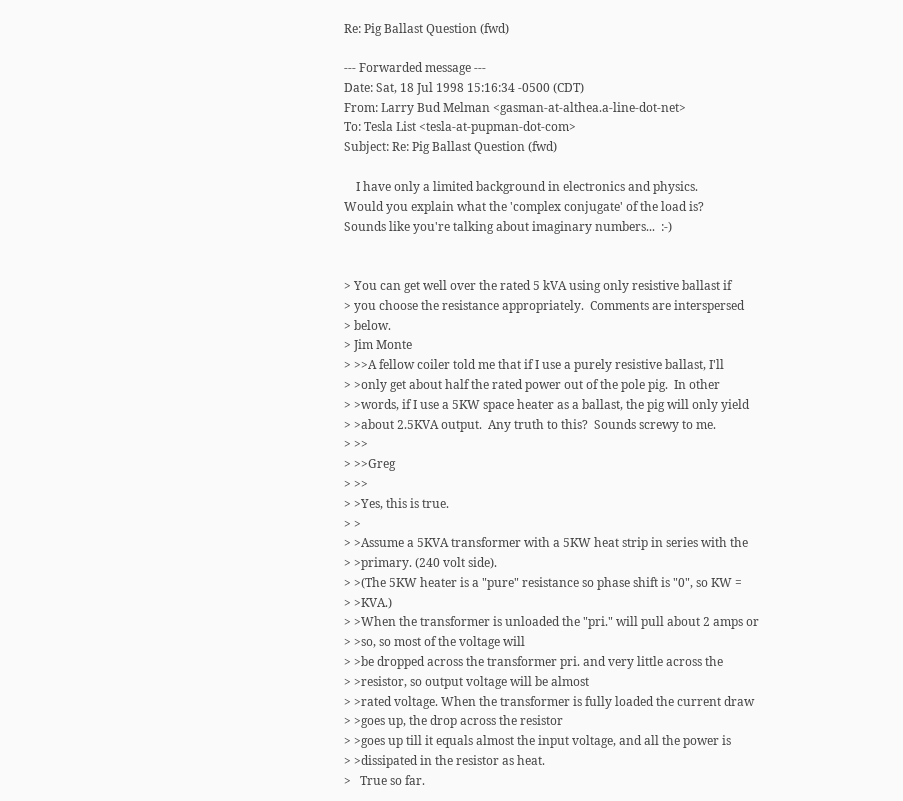Re: Pig Ballast Question (fwd)

--- Forwarded message ---
Date: Sat, 18 Jul 1998 15:16:34 -0500 (CDT)
From: Larry Bud Melman <gasman-at-althea.a-line-dot-net>
To: Tesla List <tesla-at-pupman-dot-com>
Subject: Re: Pig Ballast Question (fwd)

    I have only a limited background in electronics and physics.
Would you explain what the 'complex conjugate' of the load is?
Sounds like you're talking about imaginary numbers...  :-)


> You can get well over the rated 5 kVA using only resistive ballast if
> you choose the resistance appropriately.  Comments are interspersed
> below.
> Jim Monte
> >>A fellow coiler told me that if I use a purely resistive ballast, I'll
> >only get about half the rated power out of the pole pig.  In other
> >words, if I use a 5KW space heater as a ballast, the pig will only yield
> >about 2.5KVA output.  Any truth to this?  Sounds screwy to me.
> >>
> >>Greg
> >>
> >Yes, this is true.
> >
> >Assume a 5KVA transformer with a 5KW heat strip in series with the
> >primary. (240 volt side).
> >(The 5KW heater is a "pure" resistance so phase shift is "0", so KW =
> >KVA.)
> >When the transformer is unloaded the "pri." will pull about 2 amps or
> >so, so most of the voltage will
> >be dropped across the transformer pri. and very little across the
> >resistor, so output voltage will be almost
> >rated voltage. When the transformer is fully loaded the current draw
> >goes up, the drop across the resistor
> >goes up till it equals almost the input voltage, and all the power is
> >dissipated in the resistor as heat.
>   True so far.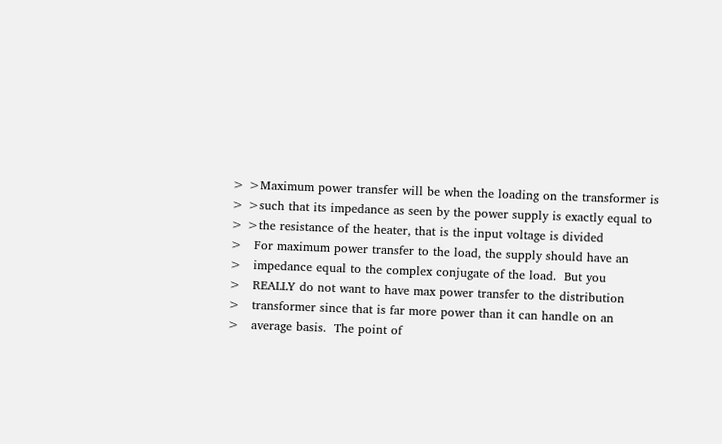> >Maximum power transfer will be when the loading on the transformer is
> >such that its impedance as seen by the power supply is exactly equal to
> >the resistance of the heater, that is the input voltage is divided
>   For maximum power transfer to the load, the supply should have an
>   impedance equal to the complex conjugate of the load.  But you
>   REALLY do not want to have max power transfer to the distribution
>   transformer since that is far more power than it can handle on an
>   average basis.  The point of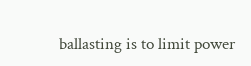ballasting is to limit power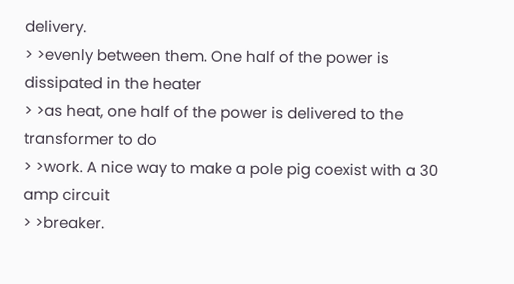delivery.
> >evenly between them. One half of the power is dissipated in the heater
> >as heat, one half of the power is delivered to the transformer to do
> >work. A nice way to make a pole pig coexist with a 30 amp circuit
> >breaker.